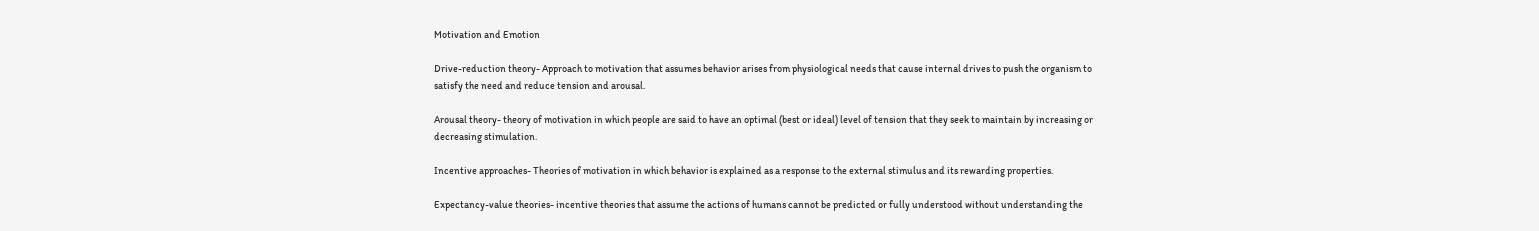Motivation and Emotion

Drive-reduction theory- Approach to motivation that assumes behavior arises from physiological needs that cause internal drives to push the organism to satisfy the need and reduce tension and arousal.

Arousal theory- theory of motivation in which people are said to have an optimal (best or ideal) level of tension that they seek to maintain by increasing or decreasing stimulation.

Incentive approaches- Theories of motivation in which behavior is explained as a response to the external stimulus and its rewarding properties.

Expectancy-value theories- incentive theories that assume the actions of humans cannot be predicted or fully understood without understanding the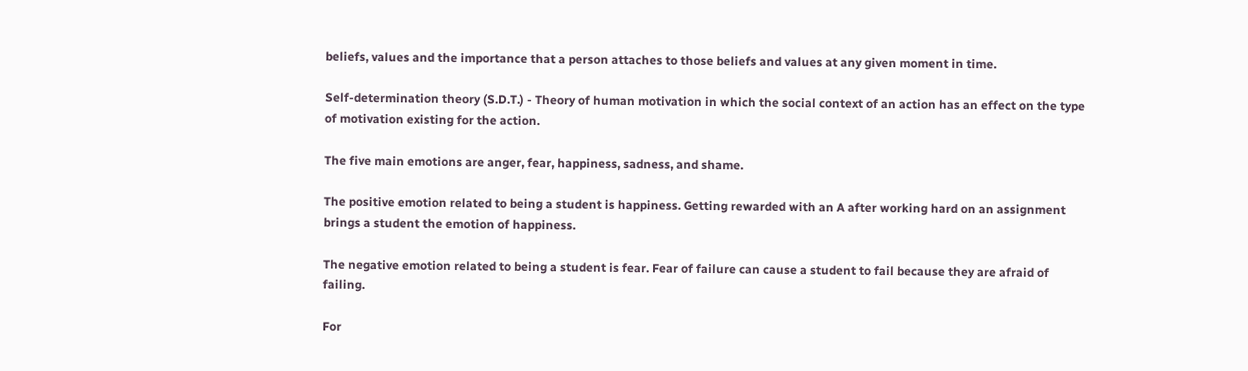beliefs, values and the importance that a person attaches to those beliefs and values at any given moment in time.

Self-determination theory (S.D.T.) - Theory of human motivation in which the social context of an action has an effect on the type of motivation existing for the action.

The five main emotions are anger, fear, happiness, sadness, and shame.

The positive emotion related to being a student is happiness. Getting rewarded with an A after working hard on an assignment brings a student the emotion of happiness.

The negative emotion related to being a student is fear. Fear of failure can cause a student to fail because they are afraid of failing.

For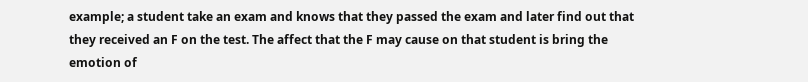example; a student take an exam and knows that they passed the exam and later find out that they received an F on the test. The affect that the F may cause on that student is bring the emotion of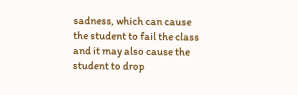sadness, which can cause the student to fail the class and it may also cause the student to drop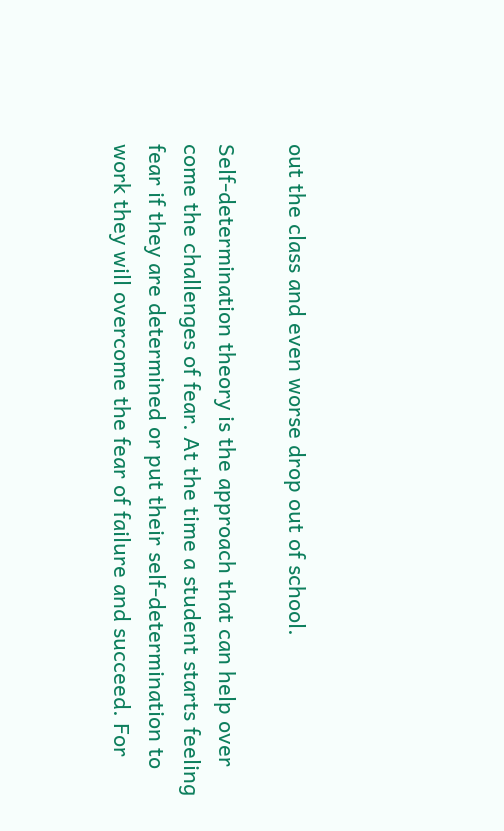out the class and even worse drop out of school.

Self-determination theory is the approach that can help over come the challenges of fear. At the time a student starts feeling fear if they are determined or put their self-determination to work they will overcome the fear of failure and succeed. For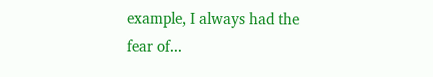example, I always had the fear of...